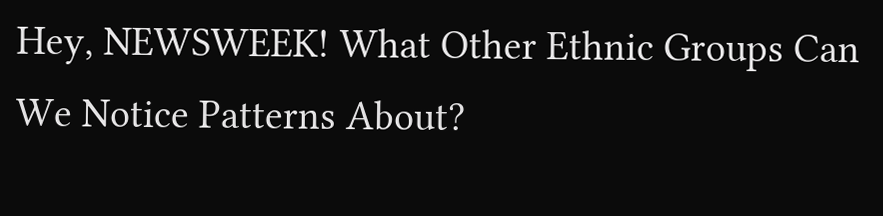Hey, NEWSWEEK! What Other Ethnic Groups Can We Notice Patterns About?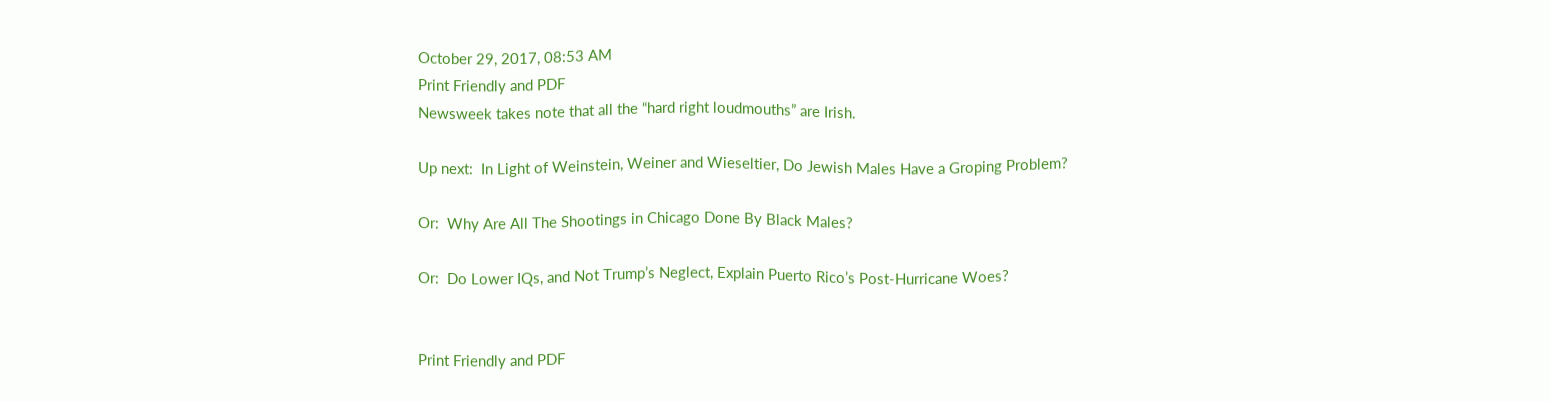October 29, 2017, 08:53 AM
Print Friendly and PDF
Newsweek takes note that all the “hard right loudmouths” are Irish.

Up next:  In Light of Weinstein, Weiner and Wieseltier, Do Jewish Males Have a Groping Problem?

Or:  Why Are All The Shootings in Chicago Done By Black Males?

Or:  Do Lower IQs, and Not Trump’s Neglect, Explain Puerto Rico’s Post-Hurricane Woes?


Print Friendly and PDF